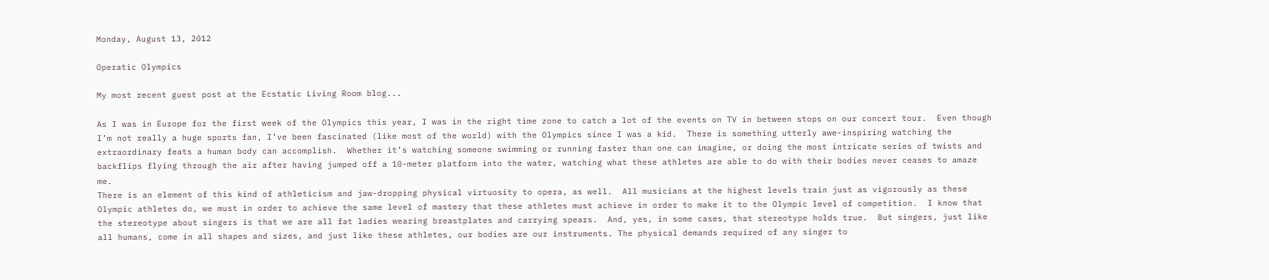Monday, August 13, 2012

Operatic Olympics

My most recent guest post at the Ecstatic Living Room blog...

As I was in Europe for the first week of the Olympics this year, I was in the right time zone to catch a lot of the events on TV in between stops on our concert tour.  Even though I’m not really a huge sports fan, I’ve been fascinated (like most of the world) with the Olympics since I was a kid.  There is something utterly awe-inspiring watching the extraordinary feats a human body can accomplish.  Whether it’s watching someone swimming or running faster than one can imagine, or doing the most intricate series of twists and backflips flying through the air after having jumped off a 10-meter platform into the water, watching what these athletes are able to do with their bodies never ceases to amaze me.
There is an element of this kind of athleticism and jaw-dropping physical virtuosity to opera, as well.  All musicians at the highest levels train just as vigorously as these Olympic athletes do, we must in order to achieve the same level of mastery that these athletes must achieve in order to make it to the Olympic level of competition.  I know that the stereotype about singers is that we are all fat ladies wearing breastplates and carrying spears.  And, yes, in some cases, that stereotype holds true.  But singers, just like all humans, come in all shapes and sizes, and just like these athletes, our bodies are our instruments. The physical demands required of any singer to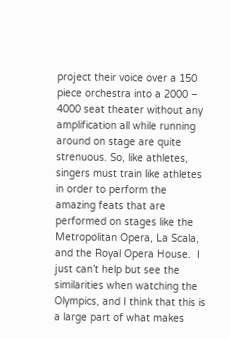project their voice over a 150 piece orchestra into a 2000 – 4000 seat theater without any amplification all while running around on stage are quite strenuous. So, like athletes, singers must train like athletes in order to perform the amazing feats that are performed on stages like the Metropolitan Opera, La Scala, and the Royal Opera House.  I just can’t help but see the similarities when watching the Olympics, and I think that this is a large part of what makes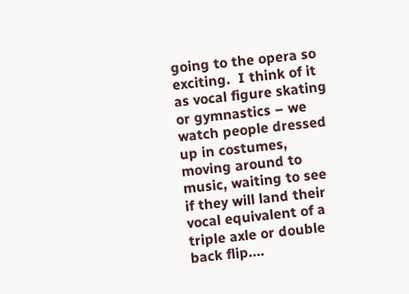going to the opera so exciting.  I think of it as vocal figure skating or gymnastics – we watch people dressed up in costumes, moving around to music, waiting to see if they will land their vocal equivalent of a triple axle or double back flip....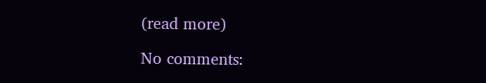(read more)

No comments: